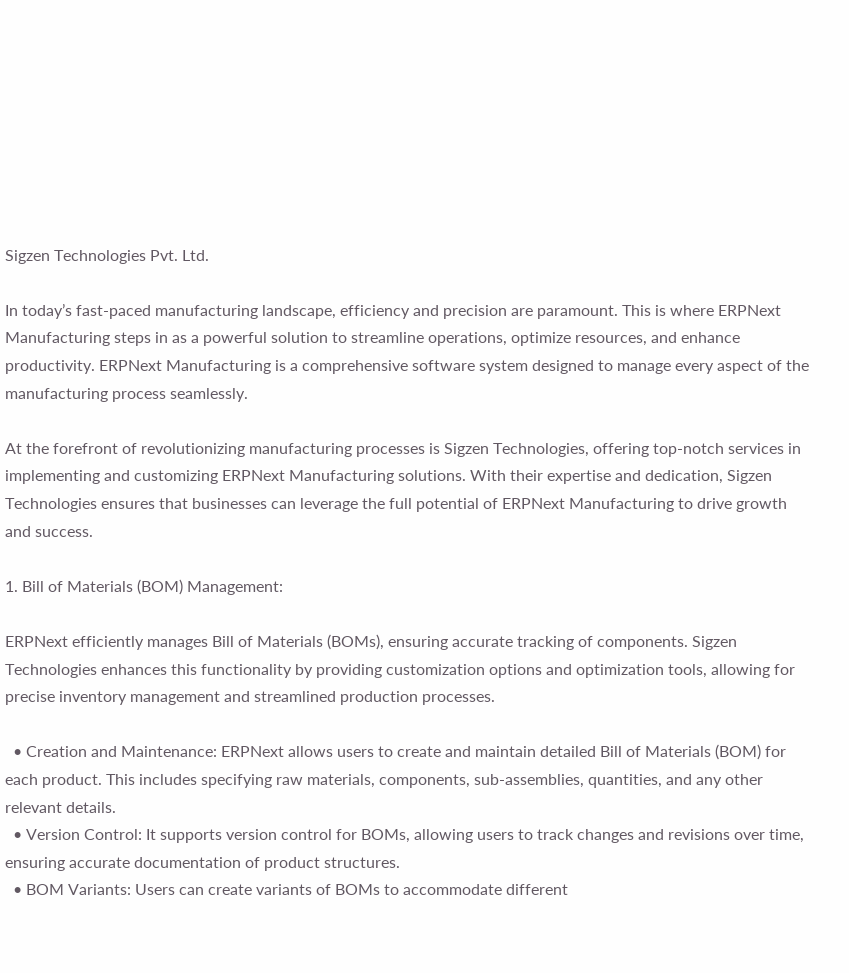Sigzen Technologies Pvt. Ltd.

In today’s fast-paced manufacturing landscape, efficiency and precision are paramount. This is where ERPNext Manufacturing steps in as a powerful solution to streamline operations, optimize resources, and enhance productivity. ERPNext Manufacturing is a comprehensive software system designed to manage every aspect of the manufacturing process seamlessly.

At the forefront of revolutionizing manufacturing processes is Sigzen Technologies, offering top-notch services in implementing and customizing ERPNext Manufacturing solutions. With their expertise and dedication, Sigzen Technologies ensures that businesses can leverage the full potential of ERPNext Manufacturing to drive growth and success.

1. Bill of Materials (BOM) Management:

ERPNext efficiently manages Bill of Materials (BOMs), ensuring accurate tracking of components. Sigzen Technologies enhances this functionality by providing customization options and optimization tools, allowing for precise inventory management and streamlined production processes.

  • Creation and Maintenance: ERPNext allows users to create and maintain detailed Bill of Materials (BOM) for each product. This includes specifying raw materials, components, sub-assemblies, quantities, and any other relevant details.
  • Version Control: It supports version control for BOMs, allowing users to track changes and revisions over time, ensuring accurate documentation of product structures.
  • BOM Variants: Users can create variants of BOMs to accommodate different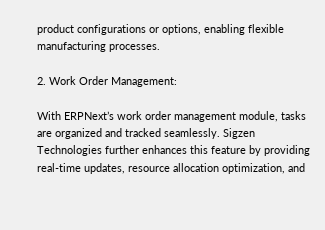product configurations or options, enabling flexible manufacturing processes.

2. Work Order Management:

With ERPNext’s work order management module, tasks are organized and tracked seamlessly. Sigzen Technologies further enhances this feature by providing real-time updates, resource allocation optimization, and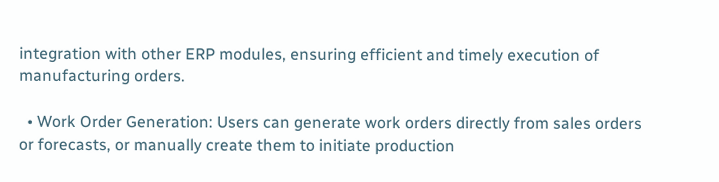integration with other ERP modules, ensuring efficient and timely execution of manufacturing orders.

  • Work Order Generation: Users can generate work orders directly from sales orders or forecasts, or manually create them to initiate production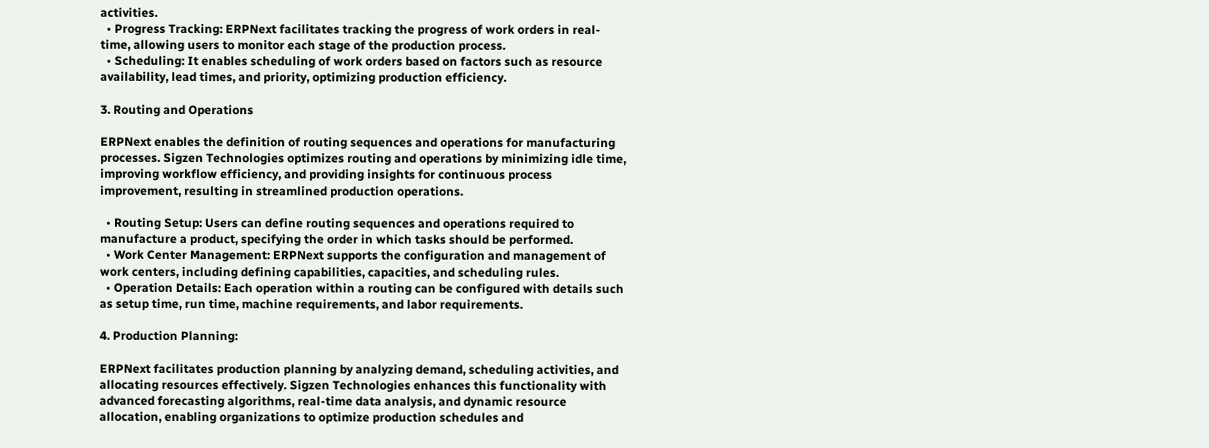activities.
  • Progress Tracking: ERPNext facilitates tracking the progress of work orders in real-time, allowing users to monitor each stage of the production process.
  • Scheduling: It enables scheduling of work orders based on factors such as resource availability, lead times, and priority, optimizing production efficiency.

3. Routing and Operations

ERPNext enables the definition of routing sequences and operations for manufacturing processes. Sigzen Technologies optimizes routing and operations by minimizing idle time, improving workflow efficiency, and providing insights for continuous process improvement, resulting in streamlined production operations.

  • Routing Setup: Users can define routing sequences and operations required to manufacture a product, specifying the order in which tasks should be performed.
  • Work Center Management: ERPNext supports the configuration and management of work centers, including defining capabilities, capacities, and scheduling rules.
  • Operation Details: Each operation within a routing can be configured with details such as setup time, run time, machine requirements, and labor requirements.

4. Production Planning:

ERPNext facilitates production planning by analyzing demand, scheduling activities, and allocating resources effectively. Sigzen Technologies enhances this functionality with advanced forecasting algorithms, real-time data analysis, and dynamic resource allocation, enabling organizations to optimize production schedules and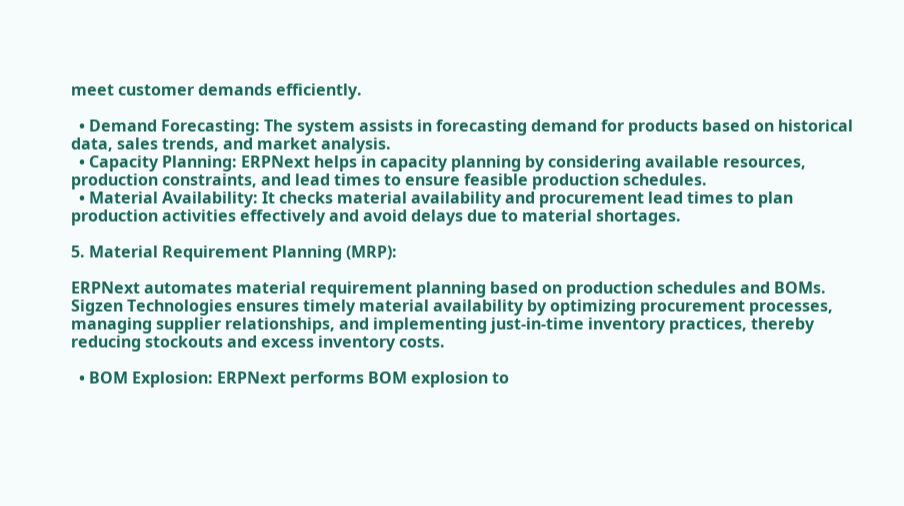meet customer demands efficiently.

  • Demand Forecasting: The system assists in forecasting demand for products based on historical data, sales trends, and market analysis.
  • Capacity Planning: ERPNext helps in capacity planning by considering available resources, production constraints, and lead times to ensure feasible production schedules.
  • Material Availability: It checks material availability and procurement lead times to plan production activities effectively and avoid delays due to material shortages.

5. Material Requirement Planning (MRP):

ERPNext automates material requirement planning based on production schedules and BOMs. Sigzen Technologies ensures timely material availability by optimizing procurement processes, managing supplier relationships, and implementing just-in-time inventory practices, thereby reducing stockouts and excess inventory costs.

  • BOM Explosion: ERPNext performs BOM explosion to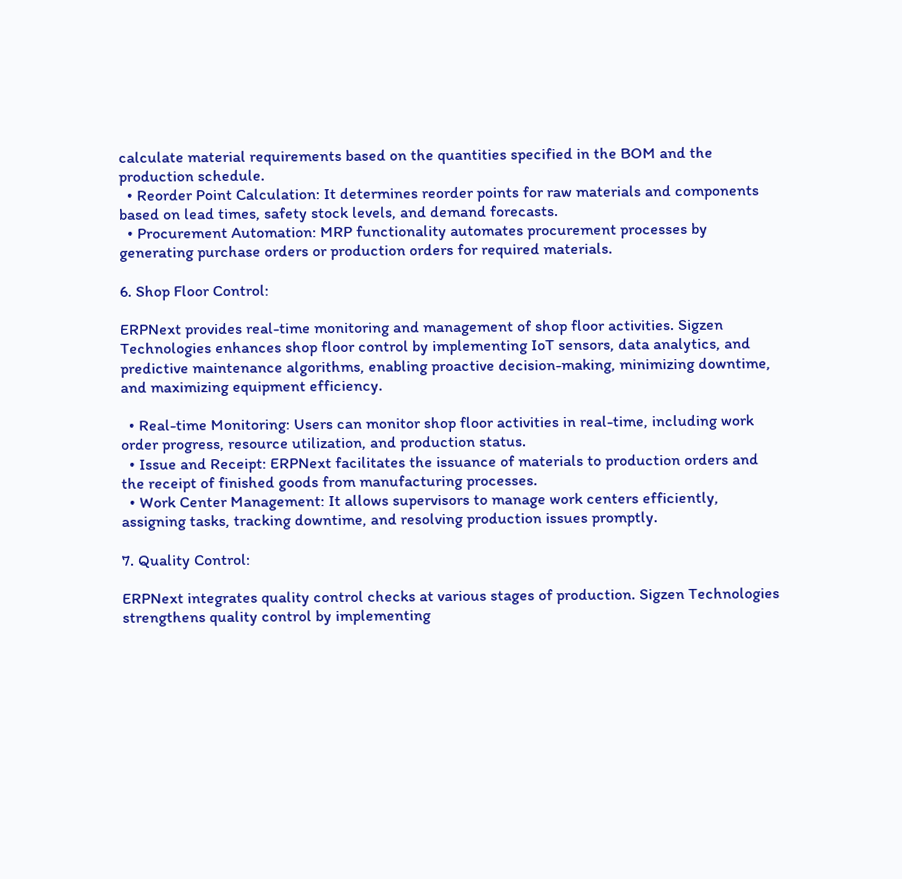calculate material requirements based on the quantities specified in the BOM and the production schedule.
  • Reorder Point Calculation: It determines reorder points for raw materials and components based on lead times, safety stock levels, and demand forecasts.
  • Procurement Automation: MRP functionality automates procurement processes by generating purchase orders or production orders for required materials.

6. Shop Floor Control:

ERPNext provides real-time monitoring and management of shop floor activities. Sigzen Technologies enhances shop floor control by implementing IoT sensors, data analytics, and predictive maintenance algorithms, enabling proactive decision-making, minimizing downtime, and maximizing equipment efficiency.

  • Real-time Monitoring: Users can monitor shop floor activities in real-time, including work order progress, resource utilization, and production status.
  • Issue and Receipt: ERPNext facilitates the issuance of materials to production orders and the receipt of finished goods from manufacturing processes.
  • Work Center Management: It allows supervisors to manage work centers efficiently, assigning tasks, tracking downtime, and resolving production issues promptly.

7. Quality Control:

ERPNext integrates quality control checks at various stages of production. Sigzen Technologies strengthens quality control by implementing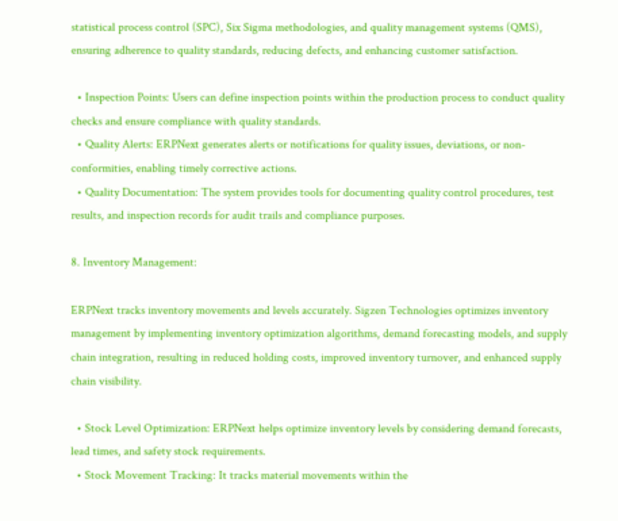statistical process control (SPC), Six Sigma methodologies, and quality management systems (QMS), ensuring adherence to quality standards, reducing defects, and enhancing customer satisfaction.

  • Inspection Points: Users can define inspection points within the production process to conduct quality checks and ensure compliance with quality standards.
  • Quality Alerts: ERPNext generates alerts or notifications for quality issues, deviations, or non-conformities, enabling timely corrective actions.
  • Quality Documentation: The system provides tools for documenting quality control procedures, test results, and inspection records for audit trails and compliance purposes.

8. Inventory Management:

ERPNext tracks inventory movements and levels accurately. Sigzen Technologies optimizes inventory management by implementing inventory optimization algorithms, demand forecasting models, and supply chain integration, resulting in reduced holding costs, improved inventory turnover, and enhanced supply chain visibility.

  • Stock Level Optimization: ERPNext helps optimize inventory levels by considering demand forecasts, lead times, and safety stock requirements.
  • Stock Movement Tracking: It tracks material movements within the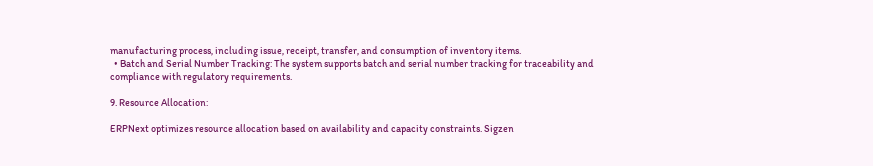manufacturing process, including issue, receipt, transfer, and consumption of inventory items.
  • Batch and Serial Number Tracking: The system supports batch and serial number tracking for traceability and compliance with regulatory requirements.

9. Resource Allocation:

ERPNext optimizes resource allocation based on availability and capacity constraints. Sigzen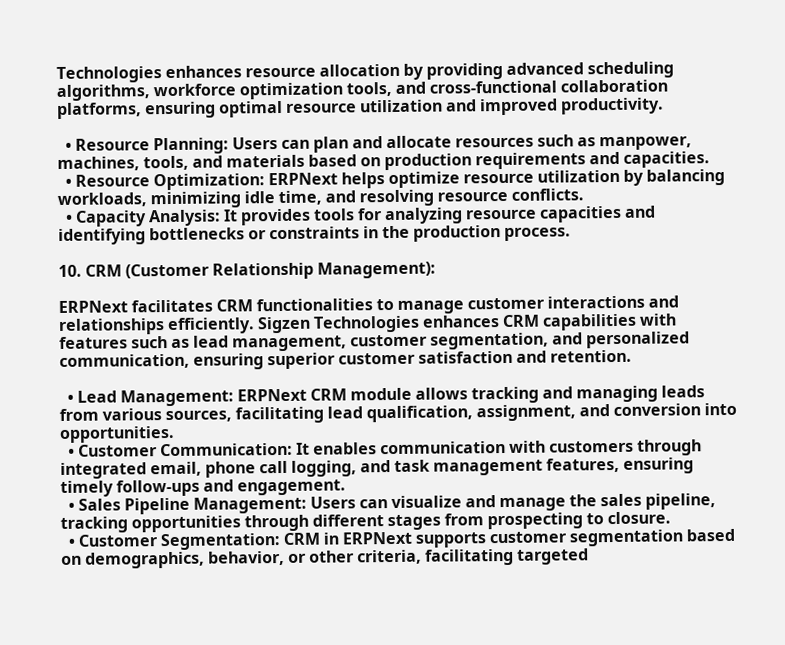Technologies enhances resource allocation by providing advanced scheduling algorithms, workforce optimization tools, and cross-functional collaboration platforms, ensuring optimal resource utilization and improved productivity.

  • Resource Planning: Users can plan and allocate resources such as manpower, machines, tools, and materials based on production requirements and capacities.
  • Resource Optimization: ERPNext helps optimize resource utilization by balancing workloads, minimizing idle time, and resolving resource conflicts.
  • Capacity Analysis: It provides tools for analyzing resource capacities and identifying bottlenecks or constraints in the production process.

10. CRM (Customer Relationship Management):

ERPNext facilitates CRM functionalities to manage customer interactions and relationships efficiently. Sigzen Technologies enhances CRM capabilities with features such as lead management, customer segmentation, and personalized communication, ensuring superior customer satisfaction and retention.

  • Lead Management: ERPNext CRM module allows tracking and managing leads from various sources, facilitating lead qualification, assignment, and conversion into opportunities.
  • Customer Communication: It enables communication with customers through integrated email, phone call logging, and task management features, ensuring timely follow-ups and engagement.
  • Sales Pipeline Management: Users can visualize and manage the sales pipeline, tracking opportunities through different stages from prospecting to closure.
  • Customer Segmentation: CRM in ERPNext supports customer segmentation based on demographics, behavior, or other criteria, facilitating targeted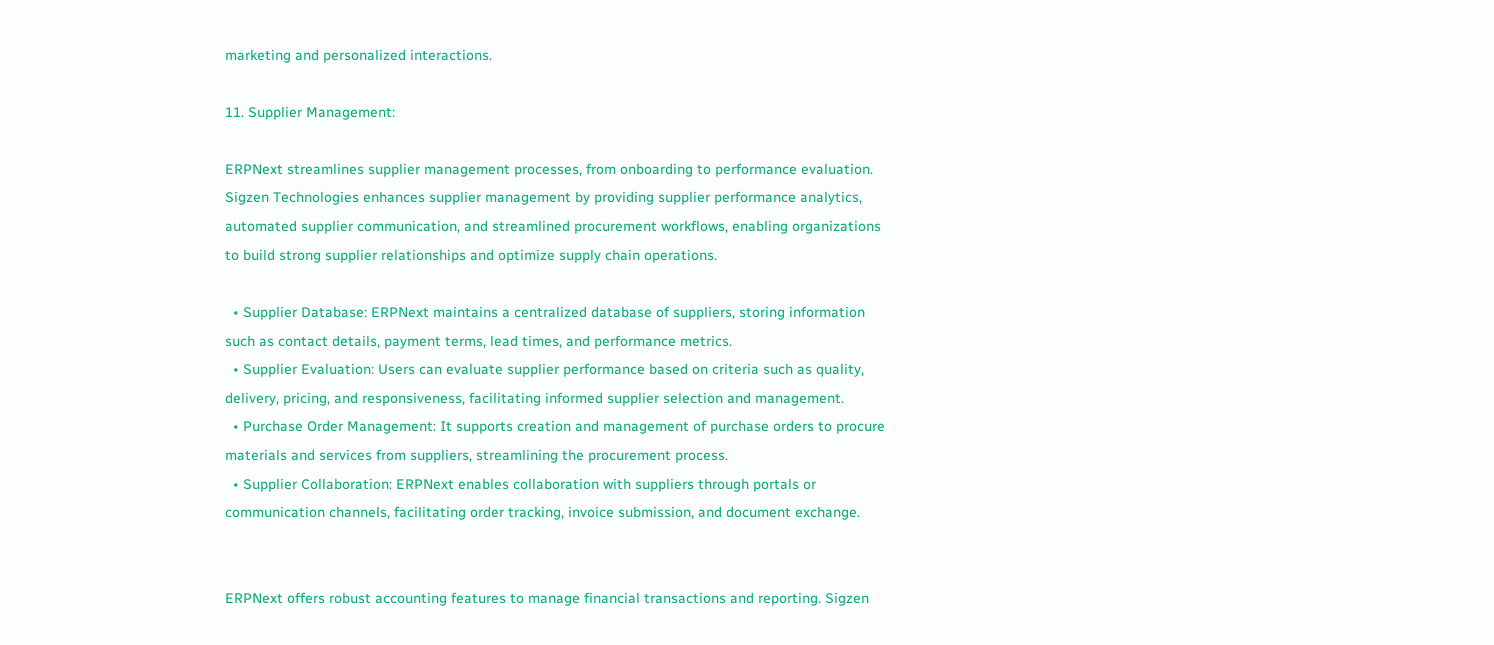marketing and personalized interactions.

11. Supplier Management:

ERPNext streamlines supplier management processes, from onboarding to performance evaluation. Sigzen Technologies enhances supplier management by providing supplier performance analytics, automated supplier communication, and streamlined procurement workflows, enabling organizations to build strong supplier relationships and optimize supply chain operations.

  • Supplier Database: ERPNext maintains a centralized database of suppliers, storing information such as contact details, payment terms, lead times, and performance metrics.
  • Supplier Evaluation: Users can evaluate supplier performance based on criteria such as quality, delivery, pricing, and responsiveness, facilitating informed supplier selection and management.
  • Purchase Order Management: It supports creation and management of purchase orders to procure materials and services from suppliers, streamlining the procurement process.
  • Supplier Collaboration: ERPNext enables collaboration with suppliers through portals or communication channels, facilitating order tracking, invoice submission, and document exchange.


ERPNext offers robust accounting features to manage financial transactions and reporting. Sigzen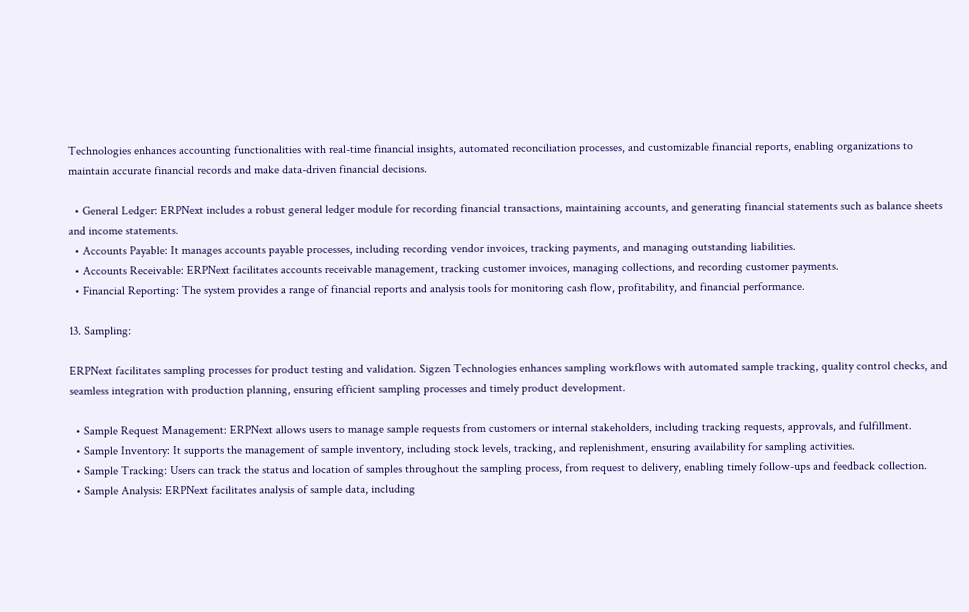Technologies enhances accounting functionalities with real-time financial insights, automated reconciliation processes, and customizable financial reports, enabling organizations to maintain accurate financial records and make data-driven financial decisions.

  • General Ledger: ERPNext includes a robust general ledger module for recording financial transactions, maintaining accounts, and generating financial statements such as balance sheets and income statements.
  • Accounts Payable: It manages accounts payable processes, including recording vendor invoices, tracking payments, and managing outstanding liabilities.
  • Accounts Receivable: ERPNext facilitates accounts receivable management, tracking customer invoices, managing collections, and recording customer payments.
  • Financial Reporting: The system provides a range of financial reports and analysis tools for monitoring cash flow, profitability, and financial performance.

13. Sampling:

ERPNext facilitates sampling processes for product testing and validation. Sigzen Technologies enhances sampling workflows with automated sample tracking, quality control checks, and seamless integration with production planning, ensuring efficient sampling processes and timely product development.

  • Sample Request Management: ERPNext allows users to manage sample requests from customers or internal stakeholders, including tracking requests, approvals, and fulfillment.
  • Sample Inventory: It supports the management of sample inventory, including stock levels, tracking, and replenishment, ensuring availability for sampling activities.
  • Sample Tracking: Users can track the status and location of samples throughout the sampling process, from request to delivery, enabling timely follow-ups and feedback collection.
  • Sample Analysis: ERPNext facilitates analysis of sample data, including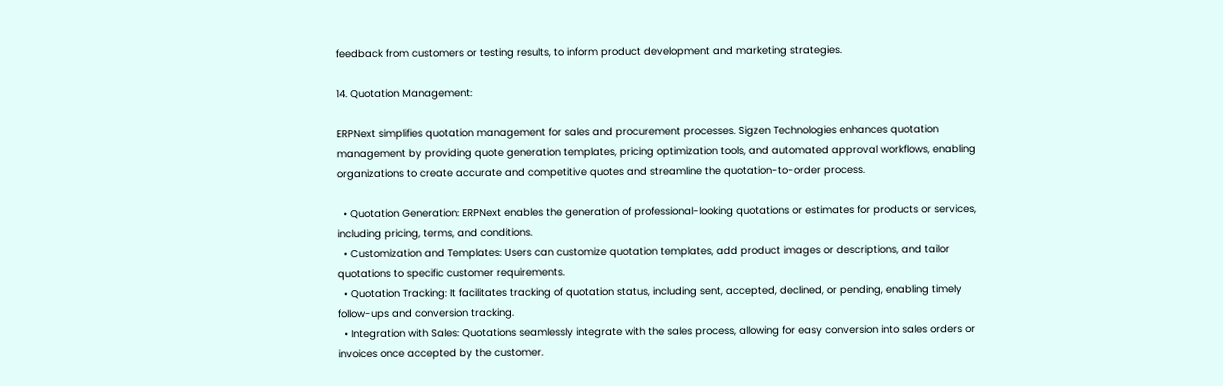feedback from customers or testing results, to inform product development and marketing strategies.

14. Quotation Management:

ERPNext simplifies quotation management for sales and procurement processes. Sigzen Technologies enhances quotation management by providing quote generation templates, pricing optimization tools, and automated approval workflows, enabling organizations to create accurate and competitive quotes and streamline the quotation-to-order process.

  • Quotation Generation: ERPNext enables the generation of professional-looking quotations or estimates for products or services, including pricing, terms, and conditions.
  • Customization and Templates: Users can customize quotation templates, add product images or descriptions, and tailor quotations to specific customer requirements.
  • Quotation Tracking: It facilitates tracking of quotation status, including sent, accepted, declined, or pending, enabling timely follow-ups and conversion tracking.
  • Integration with Sales: Quotations seamlessly integrate with the sales process, allowing for easy conversion into sales orders or invoices once accepted by the customer.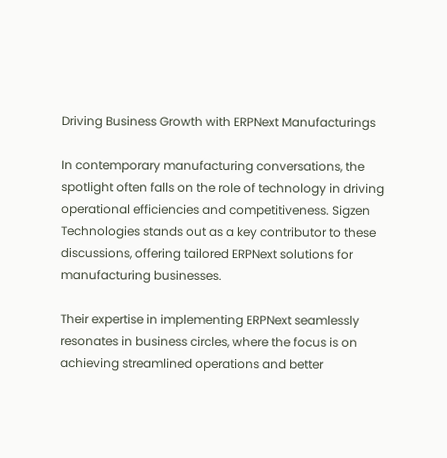Driving Business Growth with ERPNext Manufacturings

In contemporary manufacturing conversations, the spotlight often falls on the role of technology in driving operational efficiencies and competitiveness. Sigzen Technologies stands out as a key contributor to these discussions, offering tailored ERPNext solutions for manufacturing businesses.

Their expertise in implementing ERPNext seamlessly resonates in business circles, where the focus is on achieving streamlined operations and better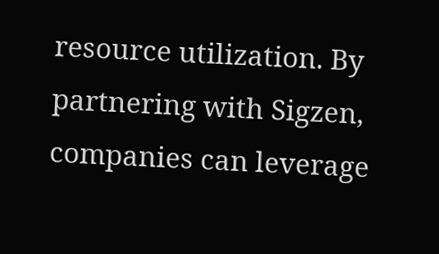resource utilization. By partnering with Sigzen, companies can leverage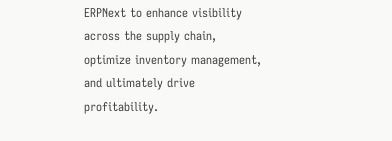ERPNext to enhance visibility across the supply chain, optimize inventory management, and ultimately drive profitability.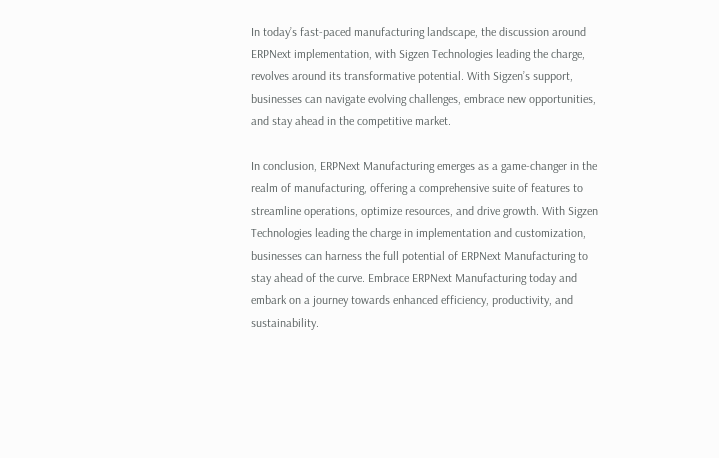In today’s fast-paced manufacturing landscape, the discussion around ERPNext implementation, with Sigzen Technologies leading the charge, revolves around its transformative potential. With Sigzen’s support, businesses can navigate evolving challenges, embrace new opportunities, and stay ahead in the competitive market.

In conclusion, ERPNext Manufacturing emerges as a game-changer in the realm of manufacturing, offering a comprehensive suite of features to streamline operations, optimize resources, and drive growth. With Sigzen Technologies leading the charge in implementation and customization, businesses can harness the full potential of ERPNext Manufacturing to stay ahead of the curve. Embrace ERPNext Manufacturing today and embark on a journey towards enhanced efficiency, productivity, and sustainability.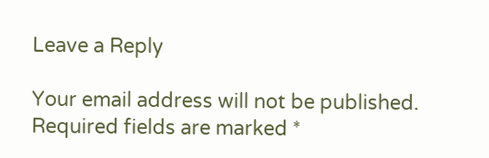Leave a Reply

Your email address will not be published. Required fields are marked *